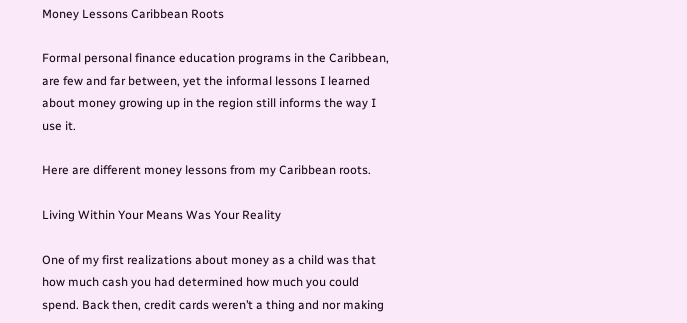Money Lessons Caribbean Roots

Formal personal finance education programs in the Caribbean, are few and far between, yet the informal lessons I learned about money growing up in the region still informs the way I use it.

Here are different money lessons from my Caribbean roots.

Living Within Your Means Was Your Reality

One of my first realizations about money as a child was that how much cash you had determined how much you could spend. Back then, credit cards weren’t a thing and nor making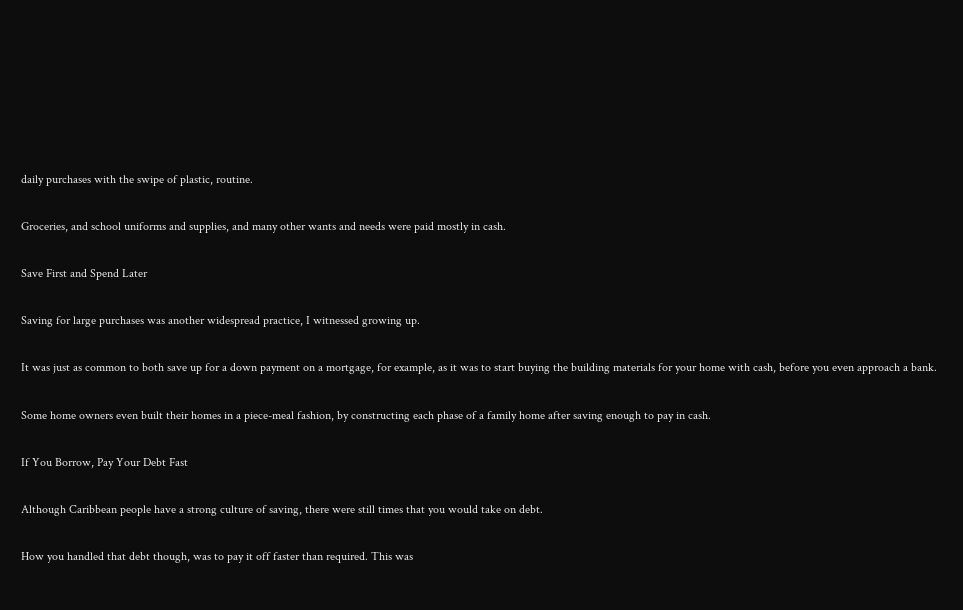daily purchases with the swipe of plastic, routine.

Groceries, and school uniforms and supplies, and many other wants and needs were paid mostly in cash.

Save First and Spend Later

Saving for large purchases was another widespread practice, I witnessed growing up.

It was just as common to both save up for a down payment on a mortgage, for example, as it was to start buying the building materials for your home with cash, before you even approach a bank.

Some home owners even built their homes in a piece-meal fashion, by constructing each phase of a family home after saving enough to pay in cash.

If You Borrow, Pay Your Debt Fast

Although Caribbean people have a strong culture of saving, there were still times that you would take on debt.

How you handled that debt though, was to pay it off faster than required. This was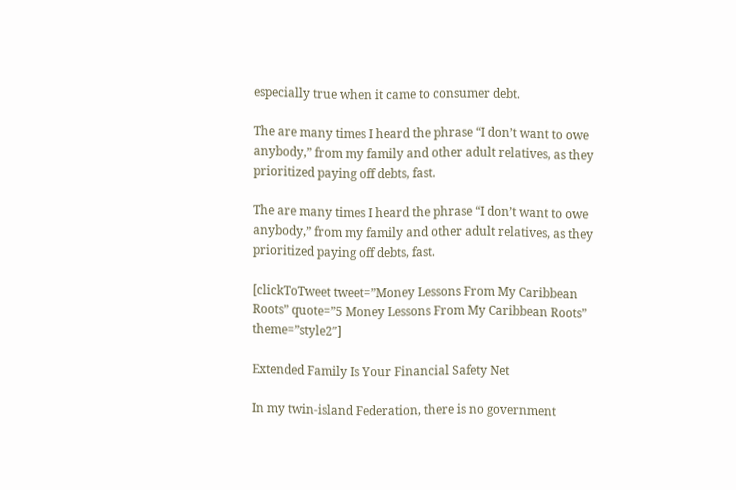especially true when it came to consumer debt.

The are many times I heard the phrase “I don’t want to owe anybody,” from my family and other adult relatives, as they prioritized paying off debts, fast.

The are many times I heard the phrase “I don’t want to owe anybody,” from my family and other adult relatives, as they prioritized paying off debts, fast.

[clickToTweet tweet=”Money Lessons From My Caribbean Roots” quote=”5 Money Lessons From My Caribbean Roots” theme=”style2″]

Extended Family Is Your Financial Safety Net

In my twin-island Federation, there is no government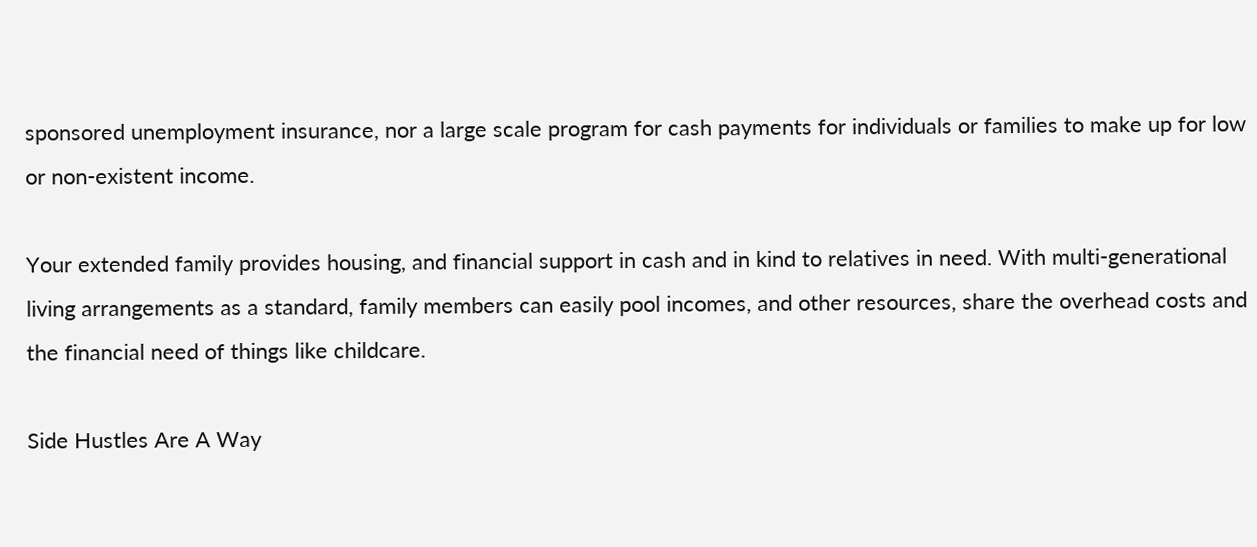sponsored unemployment insurance, nor a large scale program for cash payments for individuals or families to make up for low or non-existent income.

Your extended family provides housing, and financial support in cash and in kind to relatives in need. With multi-generational living arrangements as a standard, family members can easily pool incomes, and other resources, share the overhead costs and the financial need of things like childcare.

Side Hustles Are A Way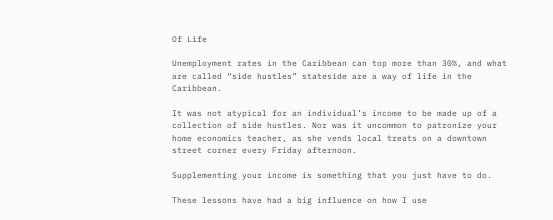Of Life

Unemployment rates in the Caribbean can top more than 30%, and what are called “side hustles” stateside are a way of life in the Caribbean.

It was not atypical for an individual’s income to be made up of a collection of side hustles. Nor was it uncommon to patronize your home economics teacher, as she vends local treats on a downtown street corner every Friday afternoon.

Supplementing your income is something that you just have to do.

These lessons have had a big influence on how I use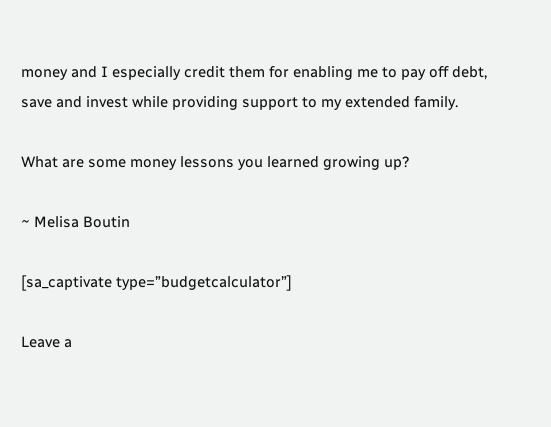money and I especially credit them for enabling me to pay off debt, save and invest while providing support to my extended family.

What are some money lessons you learned growing up?

~ Melisa Boutin

[sa_captivate type=”budgetcalculator”]

Leave a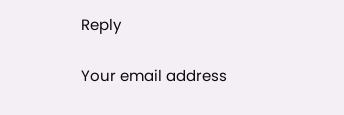Reply

Your email address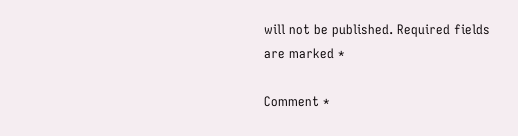will not be published. Required fields are marked *

Comment *